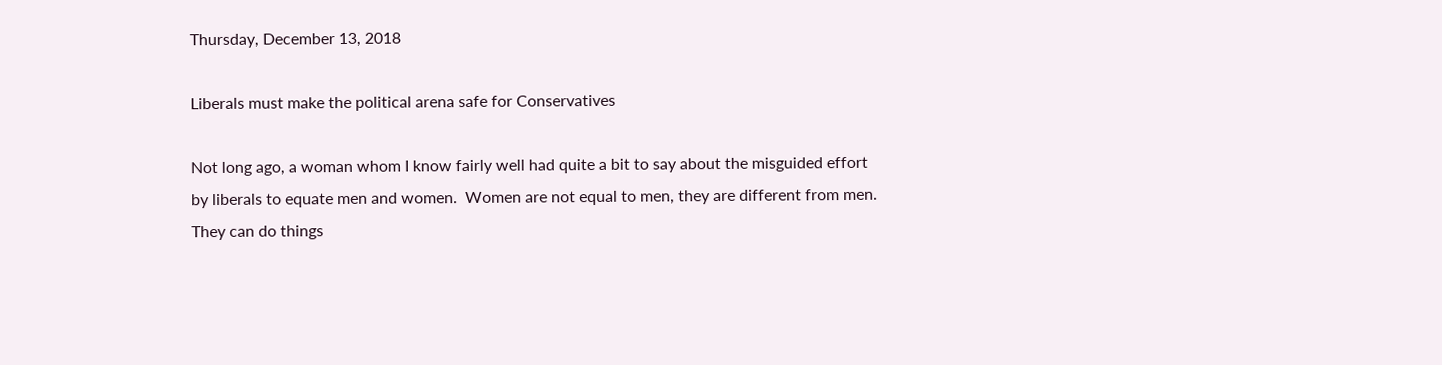Thursday, December 13, 2018

Liberals must make the political arena safe for Conservatives

Not long ago, a woman whom I know fairly well had quite a bit to say about the misguided effort by liberals to equate men and women.  Women are not equal to men, they are different from men.  They can do things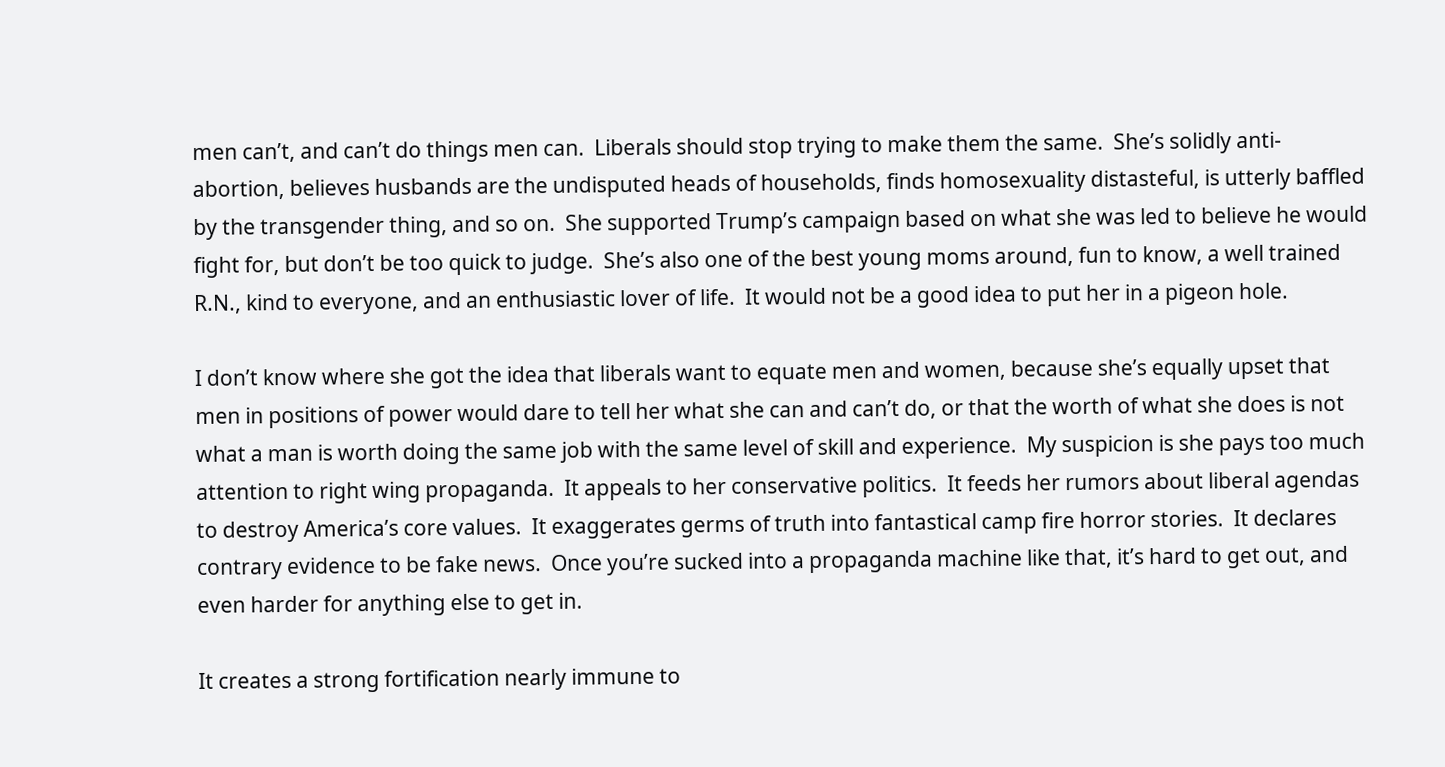men can’t, and can’t do things men can.  Liberals should stop trying to make them the same.  She’s solidly anti-abortion, believes husbands are the undisputed heads of households, finds homosexuality distasteful, is utterly baffled by the transgender thing, and so on.  She supported Trump’s campaign based on what she was led to believe he would fight for, but don’t be too quick to judge.  She’s also one of the best young moms around, fun to know, a well trained R.N., kind to everyone, and an enthusiastic lover of life.  It would not be a good idea to put her in a pigeon hole.

I don’t know where she got the idea that liberals want to equate men and women, because she’s equally upset that men in positions of power would dare to tell her what she can and can’t do, or that the worth of what she does is not what a man is worth doing the same job with the same level of skill and experience.  My suspicion is she pays too much attention to right wing propaganda.  It appeals to her conservative politics.  It feeds her rumors about liberal agendas to destroy America’s core values.  It exaggerates germs of truth into fantastical camp fire horror stories.  It declares  contrary evidence to be fake news.  Once you’re sucked into a propaganda machine like that, it’s hard to get out, and even harder for anything else to get in.

It creates a strong fortification nearly immune to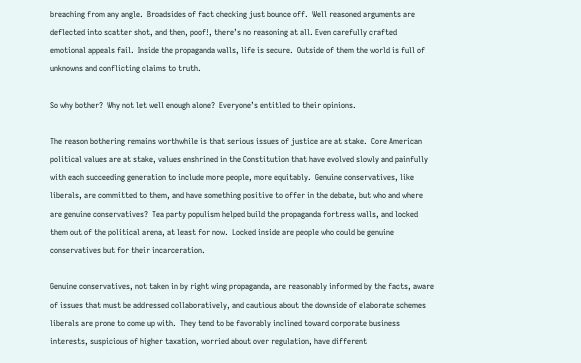breaching from any angle.  Broadsides of fact checking just bounce off.  Well reasoned arguments are deflected into scatter shot, and then, poof!, there’s no reasoning at all. Even carefully crafted emotional appeals fail.  Inside the propaganda walls, life is secure.  Outside of them the world is full of unknowns and conflicting claims to truth.

So why bother?  Why not let well enough alone?  Everyone’s entitled to their opinions.

The reason bothering remains worthwhile is that serious issues of justice are at stake.  Core American political values are at stake, values enshrined in the Constitution that have evolved slowly and painfully with each succeeding generation to include more people, more equitably.  Genuine conservatives, like liberals, are committed to them, and have something positive to offer in the debate, but who and where are genuine conservatives?  Tea party populism helped build the propaganda fortress walls, and locked them out of the political arena, at least for now.  Locked inside are people who could be genuine conservatives but for their incarceration.

Genuine conservatives, not taken in by right wing propaganda, are reasonably informed by the facts, aware of issues that must be addressed collaboratively, and cautious about the downside of elaborate schemes liberals are prone to come up with.  They tend to be favorably inclined toward corporate business interests, suspicious of higher taxation, worried about over regulation, have different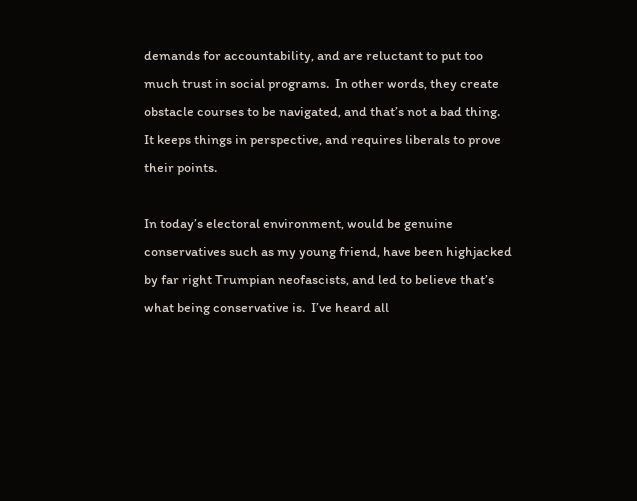demands for accountability, and are reluctant to put too much trust in social programs.  In other words, they create obstacle courses to be navigated, and that’s not a bad thing.  It keeps things in perspective, and requires liberals to prove their points.

In today’s electoral environment, would be genuine conservatives such as my young friend, have been highjacked by far right Trumpian neofascists, and led to believe that’s what being conservative is.  I’ve heard all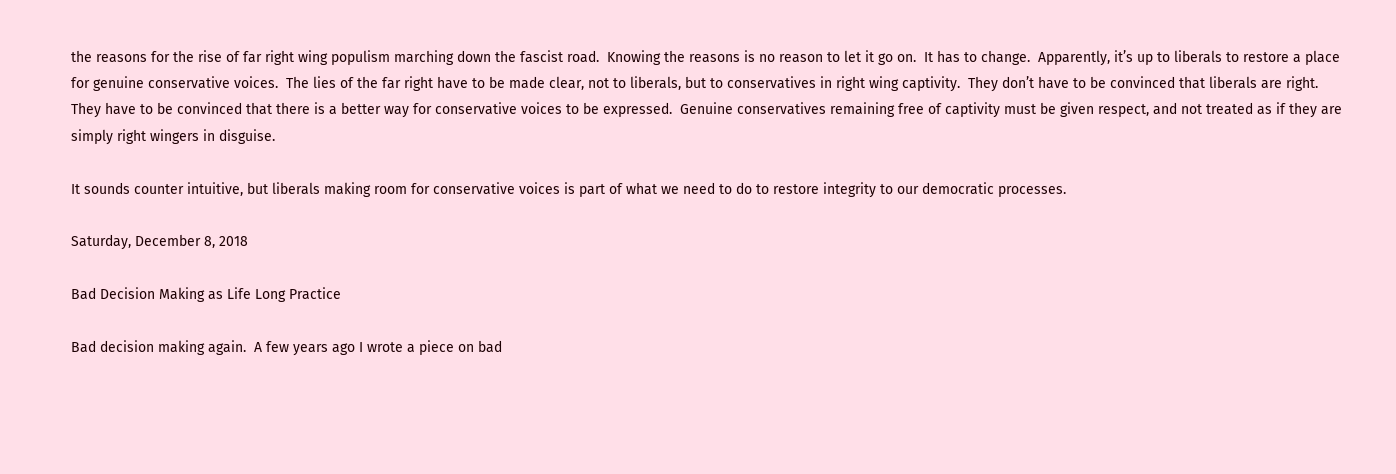the reasons for the rise of far right wing populism marching down the fascist road.  Knowing the reasons is no reason to let it go on.  It has to change.  Apparently, it’s up to liberals to restore a place for genuine conservative voices.  The lies of the far right have to be made clear, not to liberals, but to conservatives in right wing captivity.  They don’t have to be convinced that liberals are right.  They have to be convinced that there is a better way for conservative voices to be expressed.  Genuine conservatives remaining free of captivity must be given respect, and not treated as if they are simply right wingers in disguise.

It sounds counter intuitive, but liberals making room for conservative voices is part of what we need to do to restore integrity to our democratic processes.

Saturday, December 8, 2018

Bad Decision Making as Life Long Practice

Bad decision making again.  A few years ago I wrote a piece on bad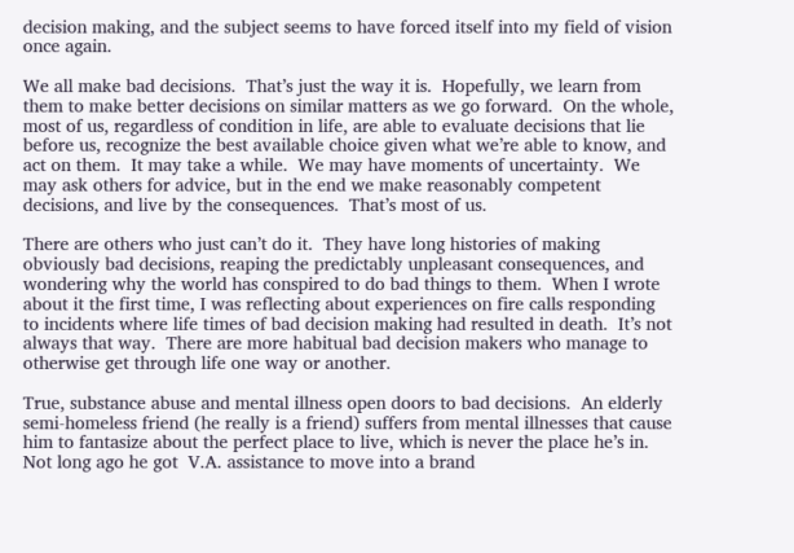decision making, and the subject seems to have forced itself into my field of vision once again.

We all make bad decisions.  That’s just the way it is.  Hopefully, we learn from them to make better decisions on similar matters as we go forward.  On the whole, most of us, regardless of condition in life, are able to evaluate decisions that lie before us, recognize the best available choice given what we’re able to know, and act on them.  It may take a while.  We may have moments of uncertainty.  We may ask others for advice, but in the end we make reasonably competent decisions, and live by the consequences.  That’s most of us.

There are others who just can’t do it.  They have long histories of making obviously bad decisions, reaping the predictably unpleasant consequences, and wondering why the world has conspired to do bad things to them.  When I wrote about it the first time, I was reflecting about experiences on fire calls responding to incidents where life times of bad decision making had resulted in death.  It’s not always that way.  There are more habitual bad decision makers who manage to otherwise get through life one way or another.

True, substance abuse and mental illness open doors to bad decisions.  An elderly semi-homeless friend (he really is a friend) suffers from mental illnesses that cause him to fantasize about the perfect place to live, which is never the place he’s in.  Not long ago he got  V.A. assistance to move into a brand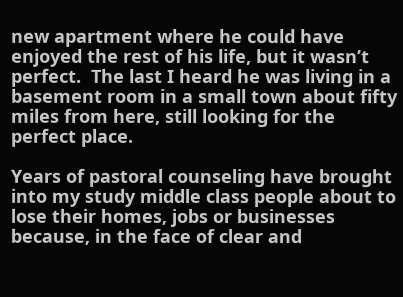new apartment where he could have enjoyed the rest of his life, but it wasn’t perfect.  The last I heard he was living in a basement room in a small town about fifty miles from here, still looking for the perfect place.

Years of pastoral counseling have brought into my study middle class people about to lose their homes, jobs or businesses because, in the face of clear and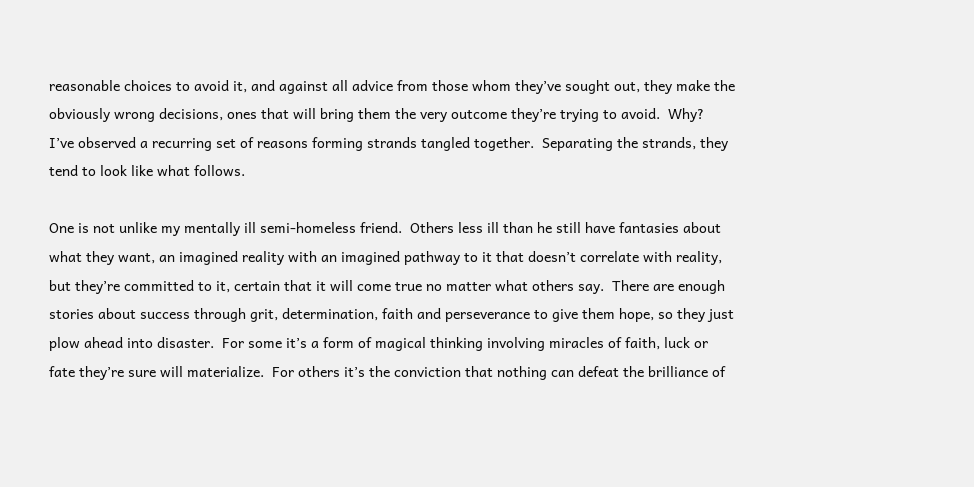reasonable choices to avoid it, and against all advice from those whom they’ve sought out, they make the obviously wrong decisions, ones that will bring them the very outcome they’re trying to avoid.  Why?  I’ve observed a recurring set of reasons forming strands tangled together.  Separating the strands, they tend to look like what follows.

One is not unlike my mentally ill semi-homeless friend.  Others less ill than he still have fantasies about what they want, an imagined reality with an imagined pathway to it that doesn’t correlate with reality, but they’re committed to it, certain that it will come true no matter what others say.  There are enough stories about success through grit, determination, faith and perseverance to give them hope, so they just plow ahead into disaster.  For some it’s a form of magical thinking involving miracles of faith, luck or fate they’re sure will materialize.  For others it’s the conviction that nothing can defeat the brilliance of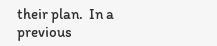their plan.  In a previous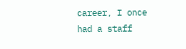career, I once had a staff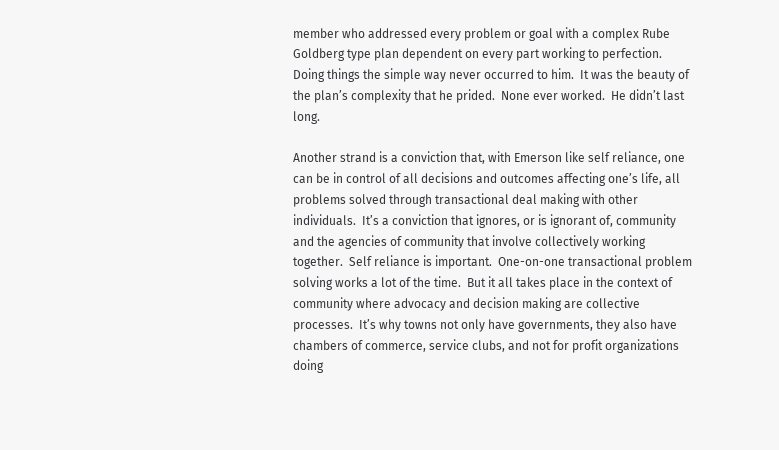member who addressed every problem or goal with a complex Rube Goldberg type plan dependent on every part working to perfection.  Doing things the simple way never occurred to him.  It was the beauty of the plan’s complexity that he prided.  None ever worked.  He didn’t last long.

Another strand is a conviction that, with Emerson like self reliance, one can be in control of all decisions and outcomes affecting one’s life, all problems solved through transactional deal making with other individuals.  It’s a conviction that ignores, or is ignorant of, community and the agencies of community that involve collectively working together.  Self reliance is important.  One-on-one transactional problem solving works a lot of the time.  But it all takes place in the context of community where advocacy and decision making are collective processes.  It’s why towns not only have governments, they also have chambers of commerce, service clubs, and not for profit organizations doing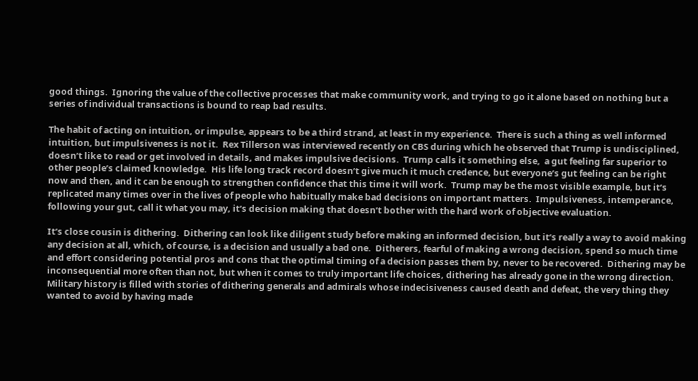good things.  Ignoring the value of the collective processes that make community work, and trying to go it alone based on nothing but a series of individual transactions is bound to reap bad results.

The habit of acting on intuition, or impulse, appears to be a third strand, at least in my experience.  There is such a thing as well informed intuition, but impulsiveness is not it.  Rex Tillerson was interviewed recently on CBS during which he observed that Trump is undisciplined, doesn’t like to read or get involved in details, and makes impulsive decisions.  Trump calls it something else,  a gut feeling far superior to other people’s claimed knowledge.  His life long track record doesn’t give much it much credence, but everyone’s gut feeling can be right now and then, and it can be enough to strengthen confidence that this time it will work.  Trump may be the most visible example, but it’s replicated many times over in the lives of people who habitually make bad decisions on important matters.  Impulsiveness, intemperance, following your gut, call it what you may, it’s decision making that doesn’t bother with the hard work of objective evaluation.

It’s close cousin is dithering.  Dithering can look like diligent study before making an informed decision, but it’s really a way to avoid making any decision at all, which, of course, is a decision and usually a bad one.  Ditherers, fearful of making a wrong decision, spend so much time and effort considering potential pros and cons that the optimal timing of a decision passes them by, never to be recovered.  Dithering may be inconsequential more often than not, but when it comes to truly important life choices, dithering has already gone in the wrong direction.  Military history is filled with stories of dithering generals and admirals whose indecisiveness caused death and defeat, the very thing they wanted to avoid by having made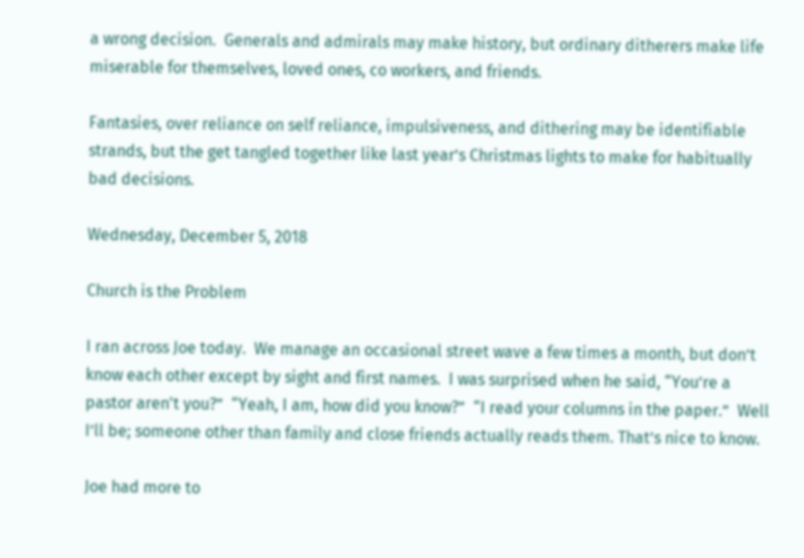a wrong decision.  Generals and admirals may make history, but ordinary ditherers make life miserable for themselves, loved ones, co workers, and friends.

Fantasies, over reliance on self reliance, impulsiveness, and dithering may be identifiable strands, but the get tangled together like last year’s Christmas lights to make for habitually bad decisions.

Wednesday, December 5, 2018

Church is the Problem

I ran across Joe today.  We manage an occasional street wave a few times a month, but don’t know each other except by sight and first names.  I was surprised when he said, “You’re a pastor aren't you?”  “Yeah, I am, how did you know?”  “I read your columns in the paper.”  Well I’ll be; someone other than family and close friends actually reads them. That’s nice to know.

Joe had more to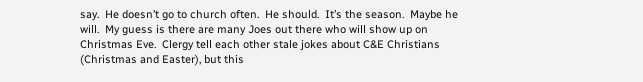say.  He doesn’t go to church often.  He should.  It’s the season.  Maybe he will.  My guess is there are many Joes out there who will show up on Christmas Eve.  Clergy tell each other stale jokes about C&E Christians (Christmas and Easter), but this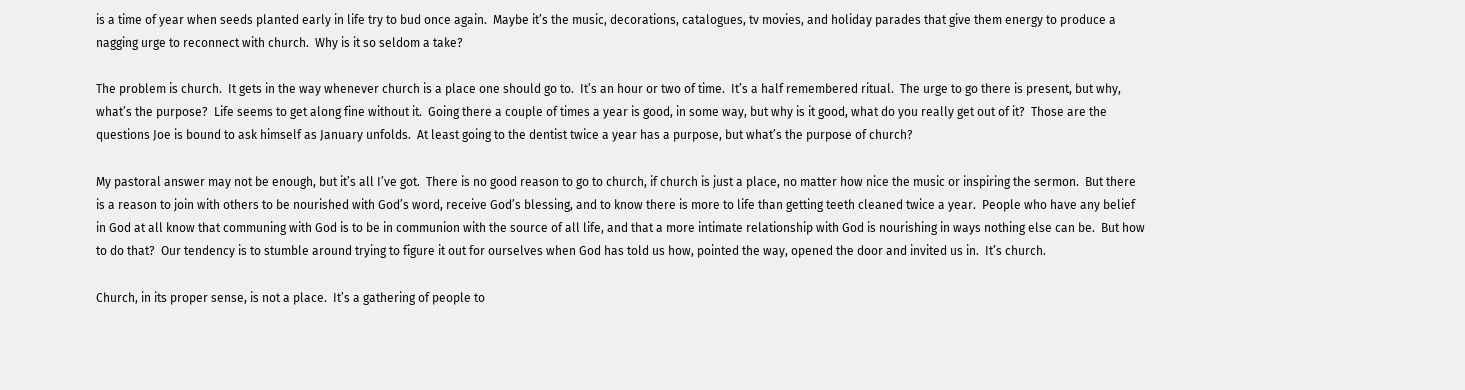is a time of year when seeds planted early in life try to bud once again.  Maybe it’s the music, decorations, catalogues, tv movies, and holiday parades that give them energy to produce a nagging urge to reconnect with church.  Why is it so seldom a take?

The problem is church.  It gets in the way whenever church is a place one should go to.  It’s an hour or two of time.  It’s a half remembered ritual.  The urge to go there is present, but why, what’s the purpose?  Life seems to get along fine without it.  Going there a couple of times a year is good, in some way, but why is it good, what do you really get out of it?  Those are the questions Joe is bound to ask himself as January unfolds.  At least going to the dentist twice a year has a purpose, but what’s the purpose of church?

My pastoral answer may not be enough, but it’s all I’ve got.  There is no good reason to go to church, if church is just a place, no matter how nice the music or inspiring the sermon.  But there is a reason to join with others to be nourished with God’s word, receive God’s blessing, and to know there is more to life than getting teeth cleaned twice a year.  People who have any belief in God at all know that communing with God is to be in communion with the source of all life, and that a more intimate relationship with God is nourishing in ways nothing else can be.  But how to do that?  Our tendency is to stumble around trying to figure it out for ourselves when God has told us how, pointed the way, opened the door and invited us in.  It’s church.

Church, in its proper sense, is not a place.  It’s a gathering of people to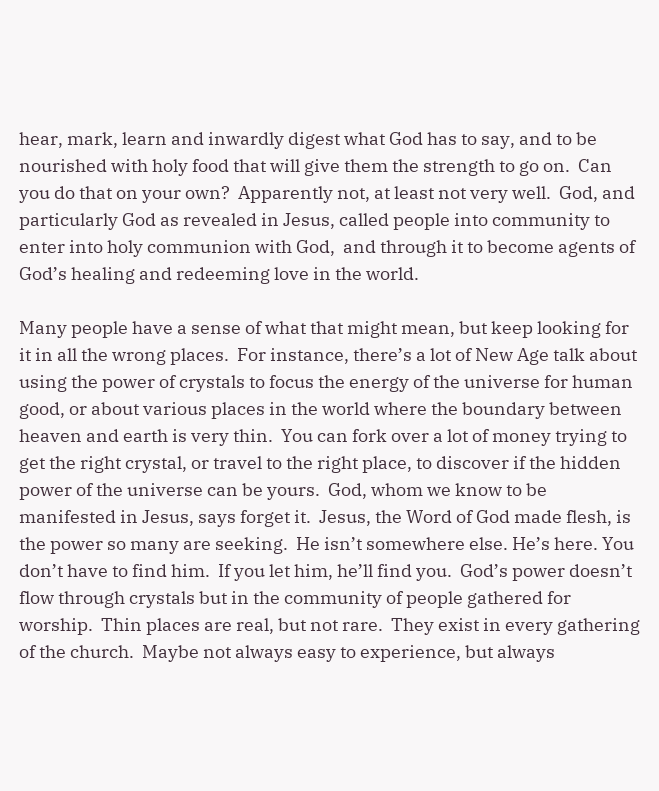hear, mark, learn and inwardly digest what God has to say, and to be nourished with holy food that will give them the strength to go on.  Can you do that on your own?  Apparently not, at least not very well.  God, and particularly God as revealed in Jesus, called people into community to enter into holy communion with God,  and through it to become agents of God’s healing and redeeming love in the world.

Many people have a sense of what that might mean, but keep looking for it in all the wrong places.  For instance, there’s a lot of New Age talk about using the power of crystals to focus the energy of the universe for human good, or about various places in the world where the boundary between heaven and earth is very thin.  You can fork over a lot of money trying to get the right crystal, or travel to the right place, to discover if the hidden power of the universe can be yours.  God, whom we know to be manifested in Jesus, says forget it.  Jesus, the Word of God made flesh, is the power so many are seeking.  He isn’t somewhere else. He’s here. You don’t have to find him.  If you let him, he’ll find you.  God’s power doesn’t flow through crystals but in the community of people gathered for worship.  Thin places are real, but not rare.  They exist in every gathering of the church.  Maybe not always easy to experience, but always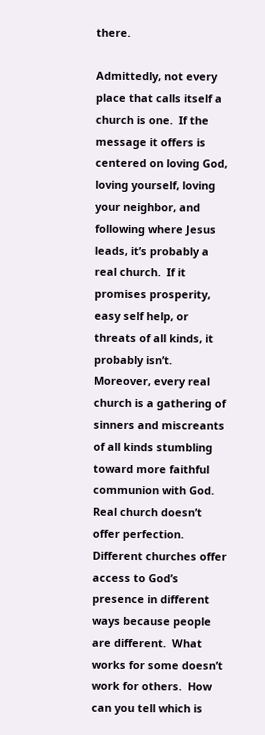there.

Admittedly, not every place that calls itself a church is one.  If the message it offers is centered on loving God, loving yourself, loving your neighbor, and following where Jesus leads, it’s probably a real church.  If it promises prosperity, easy self help, or threats of all kinds, it probably isn’t.  Moreover, every real church is a gathering of sinners and miscreants of all kinds stumbling toward more faithful communion with God.  Real church doesn’t offer perfection.  Different churches offer access to God’s presence in different ways because people are different.  What works for some doesn’t work for others.  How can you tell which is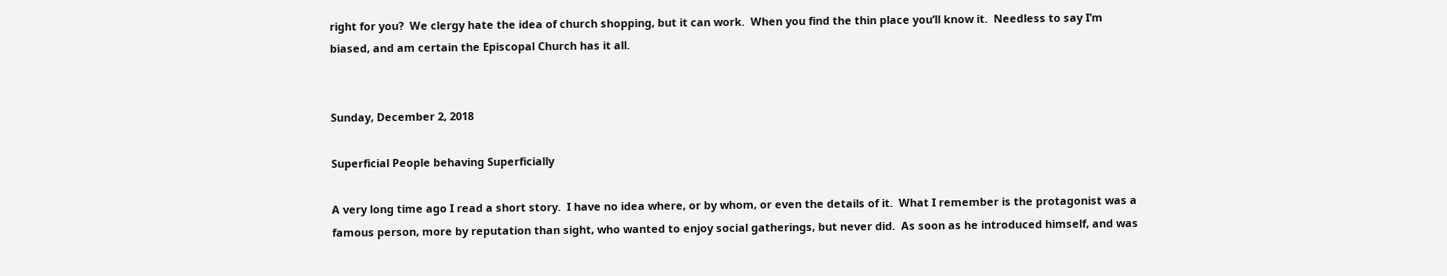right for you?  We clergy hate the idea of church shopping, but it can work.  When you find the thin place you’ll know it.  Needless to say I’m biased, and am certain the Episcopal Church has it all.


Sunday, December 2, 2018

Superficial People behaving Superficially

A very long time ago I read a short story.  I have no idea where, or by whom, or even the details of it.  What I remember is the protagonist was a famous person, more by reputation than sight, who wanted to enjoy social gatherings, but never did.  As soon as he introduced himself, and was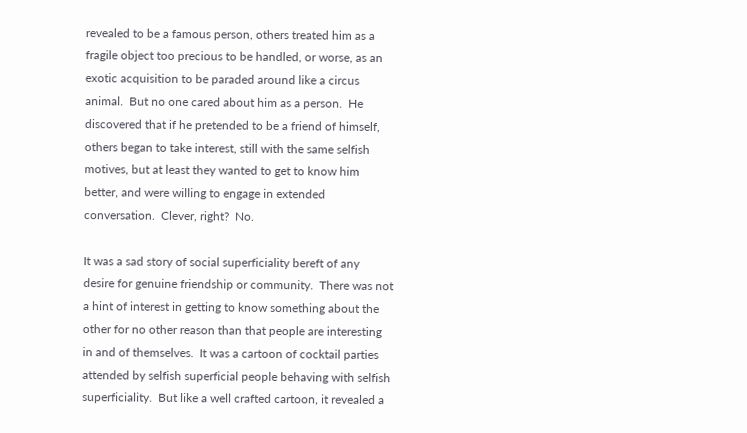revealed to be a famous person, others treated him as a fragile object too precious to be handled, or worse, as an exotic acquisition to be paraded around like a circus animal.  But no one cared about him as a person.  He discovered that if he pretended to be a friend of himself, others began to take interest, still with the same selfish motives, but at least they wanted to get to know him better, and were willing to engage in extended conversation.  Clever, right?  No.

It was a sad story of social superficiality bereft of any  desire for genuine friendship or community.  There was not a hint of interest in getting to know something about the other for no other reason than that people are interesting in and of themselves.  It was a cartoon of cocktail parties attended by selfish superficial people behaving with selfish superficiality.  But like a well crafted cartoon, it revealed a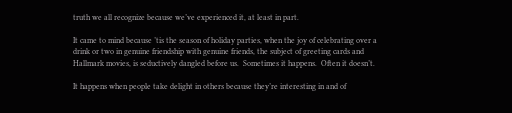truth we all recognize because we’ve experienced it, at least in part.

It came to mind because ’tis the season of holiday parties, when the joy of celebrating over a drink or two in genuine friendship with genuine friends, the subject of greeting cards and Hallmark movies, is seductively dangled before us.  Sometimes it happens.  Often it doesn’t.

It happens when people take delight in others because they’re interesting in and of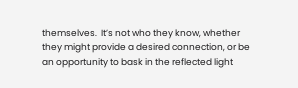themselves.  It’s not who they know, whether they might provide a desired connection, or be an opportunity to bask in the reflected light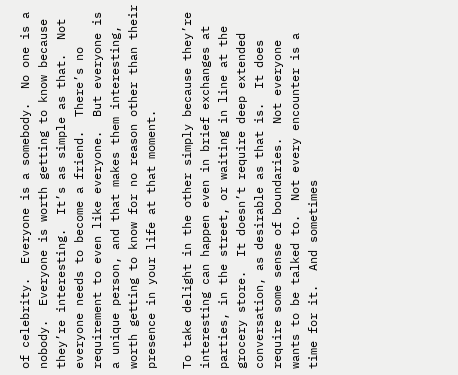of celebrity.  Everyone is a somebody.  No one is a nobody.  Everyone is worth getting to know because they’re interesting.  It’s as simple as that.  Not everyone needs to become a friend.  There’s no requirement to even like everyone.  But everyone is a unique person, and that makes them interesting, worth getting to know for no reason other than their presence in your life at that moment.

To take delight in the other simply because they’re interesting can happen even in brief exchanges at parties, in the street, or waiting in line at the grocery store.  It doesn’t require deep extended conversation, as desirable as that is.  It does require some sense of boundaries.  Not everyone wants to be talked to.  Not every encounter is a time for it.  And sometimes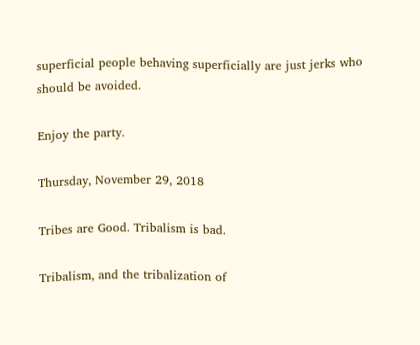superficial people behaving superficially are just jerks who should be avoided.

Enjoy the party.

Thursday, November 29, 2018

Tribes are Good. Tribalism is bad.

Tribalism, and the tribalization of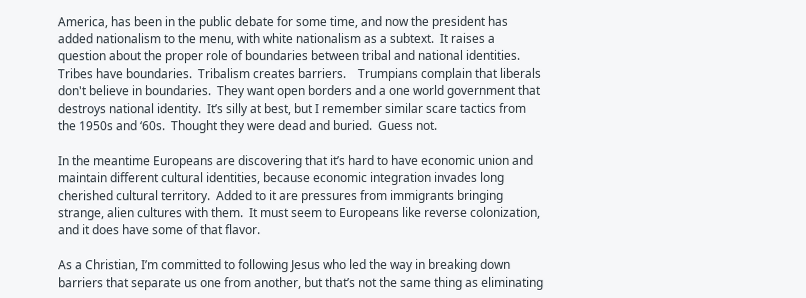America, has been in the public debate for some time, and now the president has added nationalism to the menu, with white nationalism as a subtext.  It raises a question about the proper role of boundaries between tribal and national identities.  Tribes have boundaries.  Tribalism creates barriers.    Trumpians complain that liberals don't believe in boundaries.  They want open borders and a one world government that destroys national identity.  It’s silly at best, but I remember similar scare tactics from the 1950s and ‘60s.  Thought they were dead and buried.  Guess not.

In the meantime Europeans are discovering that it’s hard to have economic union and maintain different cultural identities, because economic integration invades long cherished cultural territory.  Added to it are pressures from immigrants bringing strange, alien cultures with them.  It must seem to Europeans like reverse colonization, and it does have some of that flavor.

As a Christian, I’m committed to following Jesus who led the way in breaking down barriers that separate us one from another, but that’s not the same thing as eliminating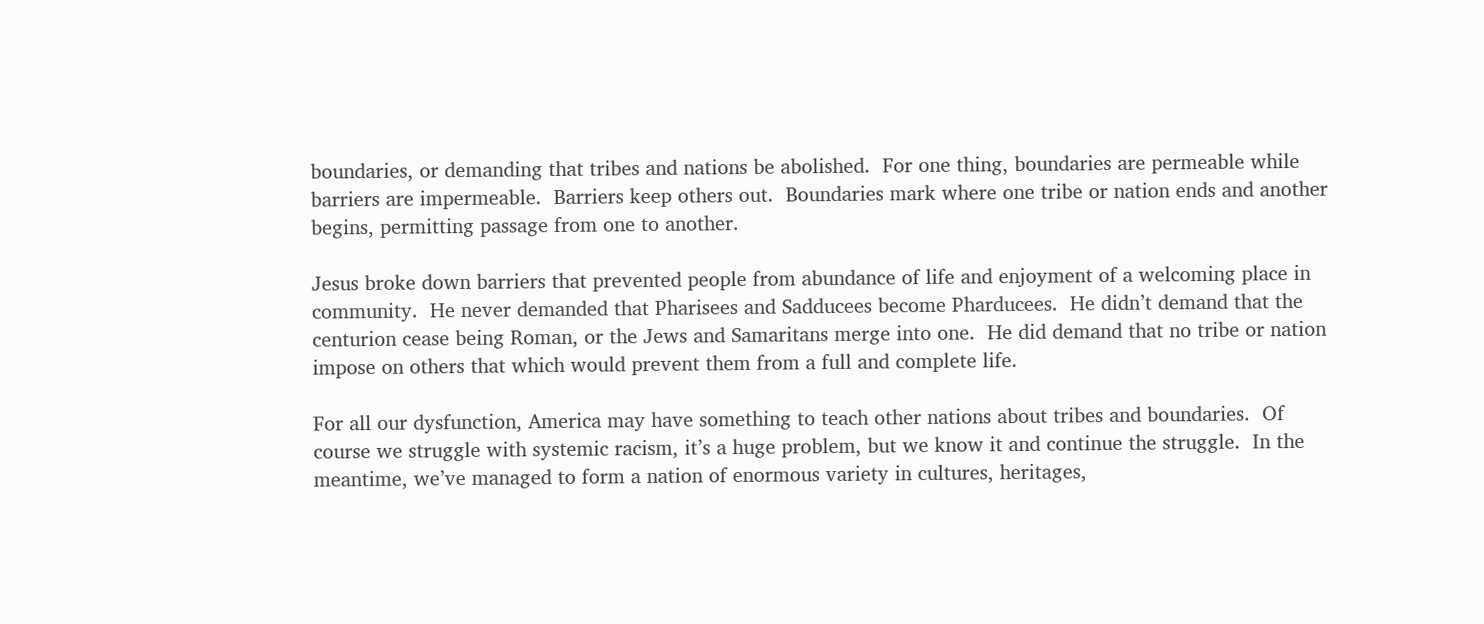boundaries, or demanding that tribes and nations be abolished.  For one thing, boundaries are permeable while barriers are impermeable.  Barriers keep others out.  Boundaries mark where one tribe or nation ends and another begins, permitting passage from one to another.

Jesus broke down barriers that prevented people from abundance of life and enjoyment of a welcoming place in community.  He never demanded that Pharisees and Sadducees become Pharducees.  He didn’t demand that the centurion cease being Roman, or the Jews and Samaritans merge into one.  He did demand that no tribe or nation impose on others that which would prevent them from a full and complete life.

For all our dysfunction, America may have something to teach other nations about tribes and boundaries.  Of course we struggle with systemic racism, it’s a huge problem, but we know it and continue the struggle.  In the meantime, we’ve managed to form a nation of enormous variety in cultures, heritages,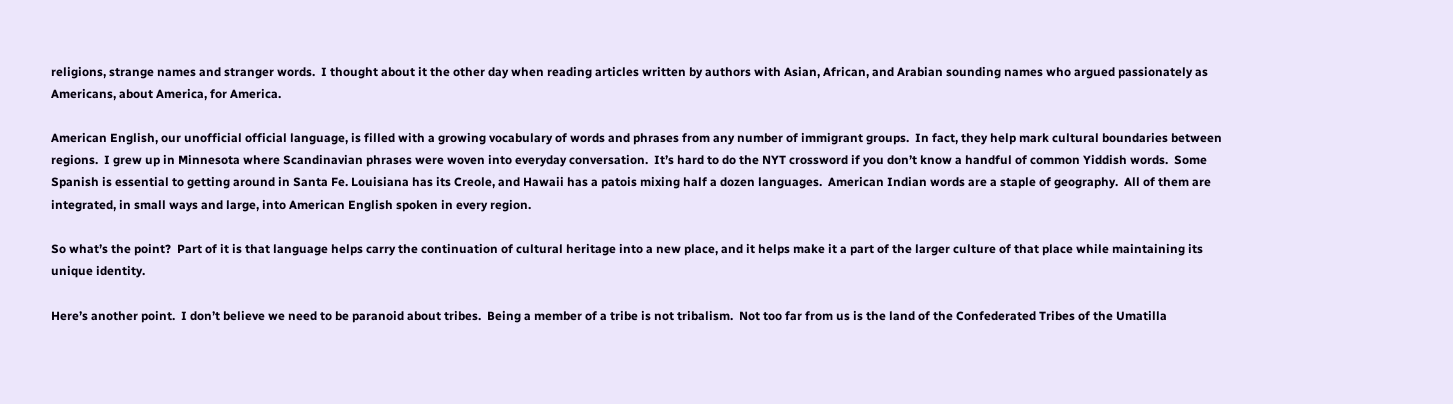religions, strange names and stranger words.  I thought about it the other day when reading articles written by authors with Asian, African, and Arabian sounding names who argued passionately as Americans, about America, for America.

American English, our unofficial official language, is filled with a growing vocabulary of words and phrases from any number of immigrant groups.  In fact, they help mark cultural boundaries between regions.  I grew up in Minnesota where Scandinavian phrases were woven into everyday conversation.  It’s hard to do the NYT crossword if you don’t know a handful of common Yiddish words.  Some Spanish is essential to getting around in Santa Fe. Louisiana has its Creole, and Hawaii has a patois mixing half a dozen languages.  American Indian words are a staple of geography.  All of them are integrated, in small ways and large, into American English spoken in every region.

So what’s the point?  Part of it is that language helps carry the continuation of cultural heritage into a new place, and it helps make it a part of the larger culture of that place while maintaining its unique identity.

Here’s another point.  I don’t believe we need to be paranoid about tribes.  Being a member of a tribe is not tribalism.  Not too far from us is the land of the Confederated Tribes of the Umatilla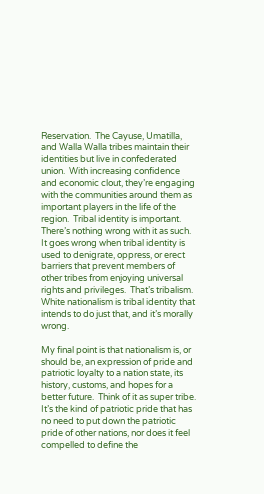Reservation.  The Cayuse, Umatilla, and Walla Walla tribes maintain their identities but live in confederated union.  With increasing confidence and economic clout, they’re engaging with the communities around them as important players in the life of the region.  Tribal identity is important. There’s nothing wrong with it as such.  It goes wrong when tribal identity is used to denigrate, oppress, or erect barriers that prevent members of other tribes from enjoying universal rights and privileges.  That’s tribalism.  White nationalism is tribal identity that intends to do just that, and it’s morally wrong.

My final point is that nationalism is, or should be, an expression of pride and patriotic loyalty to a nation state, its history, customs, and hopes for a better future.  Think of it as super tribe.  It’s the kind of patriotic pride that has no need to put down the patriotic pride of other nations, nor does it feel compelled to define the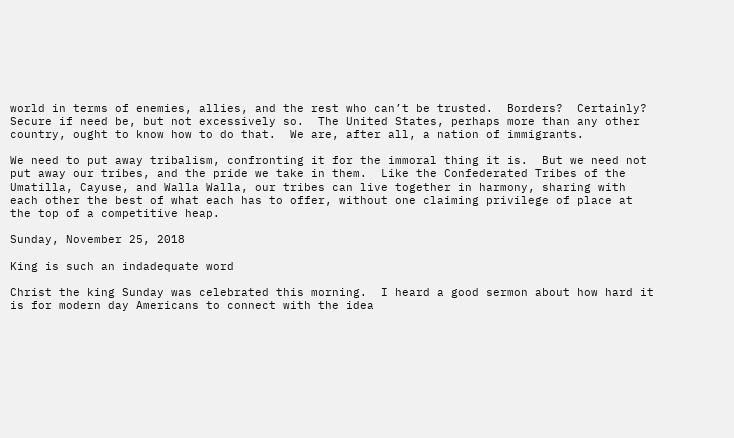world in terms of enemies, allies, and the rest who can’t be trusted.  Borders?  Certainly?  Secure if need be, but not excessively so.  The United States, perhaps more than any other country, ought to know how to do that.  We are, after all, a nation of immigrants.

We need to put away tribalism, confronting it for the immoral thing it is.  But we need not put away our tribes, and the pride we take in them.  Like the Confederated Tribes of the Umatilla, Cayuse, and Walla Walla, our tribes can live together in harmony, sharing with each other the best of what each has to offer, without one claiming privilege of place at the top of a competitive heap.

Sunday, November 25, 2018

King is such an indadequate word

Christ the king Sunday was celebrated this morning.  I heard a good sermon about how hard it is for modern day Americans to connect with the idea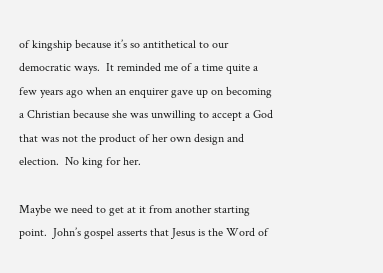of kingship because it’s so antithetical to our democratic ways.  It reminded me of a time quite a few years ago when an enquirer gave up on becoming a Christian because she was unwilling to accept a God that was not the product of her own design and election.  No king for her.

Maybe we need to get at it from another starting point.  John’s gospel asserts that Jesus is the Word of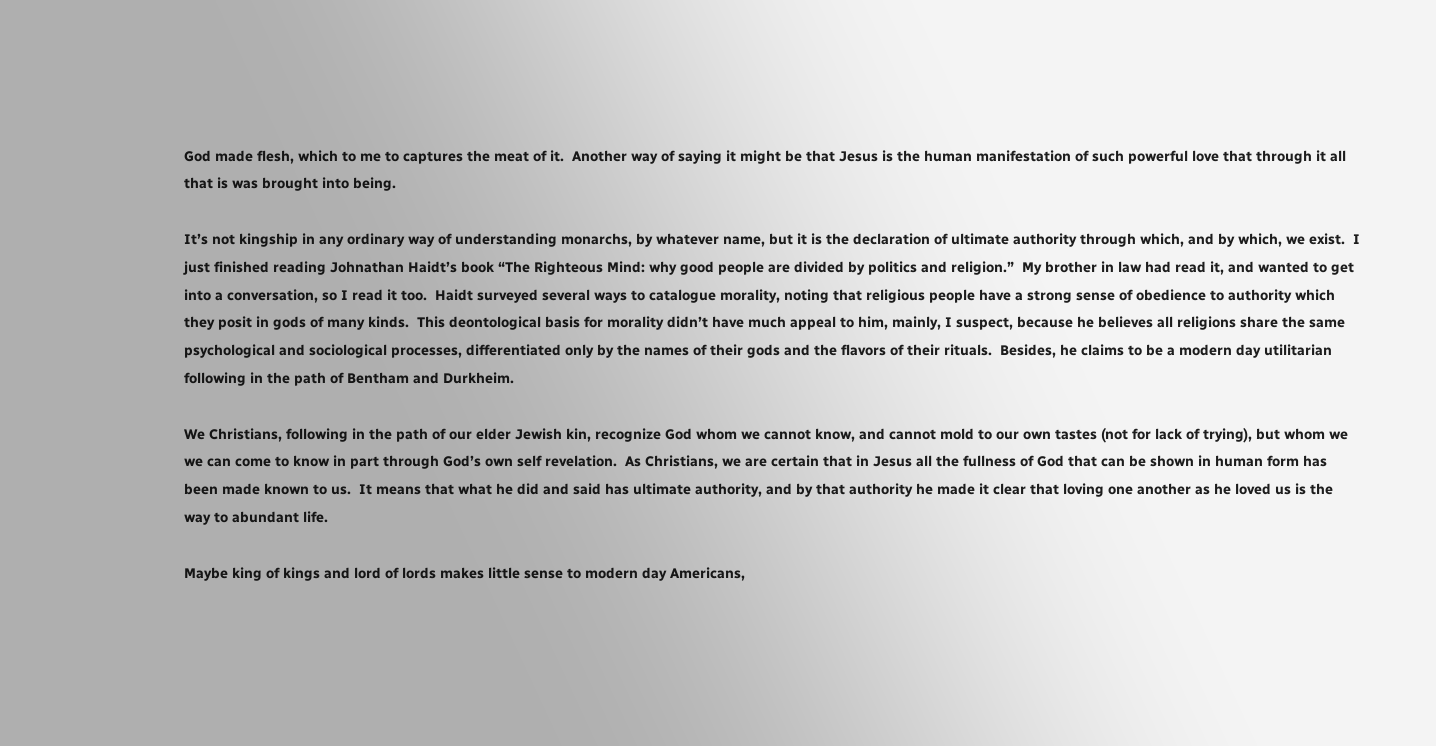God made flesh, which to me to captures the meat of it.  Another way of saying it might be that Jesus is the human manifestation of such powerful love that through it all that is was brought into being.

It’s not kingship in any ordinary way of understanding monarchs, by whatever name, but it is the declaration of ultimate authority through which, and by which, we exist.  I just finished reading Johnathan Haidt’s book “The Righteous Mind: why good people are divided by politics and religion.”  My brother in law had read it, and wanted to get into a conversation, so I read it too.  Haidt surveyed several ways to catalogue morality, noting that religious people have a strong sense of obedience to authority which they posit in gods of many kinds.  This deontological basis for morality didn’t have much appeal to him, mainly, I suspect, because he believes all religions share the same psychological and sociological processes, differentiated only by the names of their gods and the flavors of their rituals.  Besides, he claims to be a modern day utilitarian following in the path of Bentham and Durkheim.

We Christians, following in the path of our elder Jewish kin, recognize God whom we cannot know, and cannot mold to our own tastes (not for lack of trying), but whom we we can come to know in part through God’s own self revelation.  As Christians, we are certain that in Jesus all the fullness of God that can be shown in human form has been made known to us.  It means that what he did and said has ultimate authority, and by that authority he made it clear that loving one another as he loved us is the way to abundant life.

Maybe king of kings and lord of lords makes little sense to modern day Americans,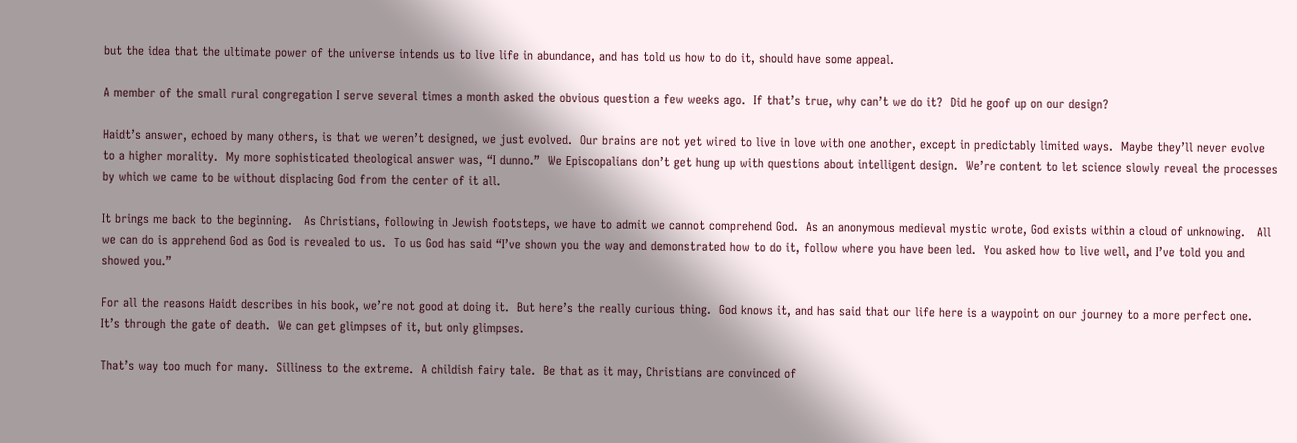but the idea that the ultimate power of the universe intends us to live life in abundance, and has told us how to do it, should have some appeal.

A member of the small rural congregation I serve several times a month asked the obvious question a few weeks ago.  If that’s true, why can’t we do it?  Did he goof up on our design?

Haidt’s answer, echoed by many others, is that we weren’t designed, we just evolved.  Our brains are not yet wired to live in love with one another, except in predictably limited ways.  Maybe they’ll never evolve to a higher morality.  My more sophisticated theological answer was, “I dunno.”  We Episcopalians don’t get hung up with questions about intelligent design.  We’re content to let science slowly reveal the processes by which we came to be without displacing God from the center of it all.

It brings me back to the beginning.   As Christians, following in Jewish footsteps, we have to admit we cannot comprehend God.  As an anonymous medieval mystic wrote, God exists within a cloud of unknowing.   All we can do is apprehend God as God is revealed to us.  To us God has said “I’ve shown you the way and demonstrated how to do it, follow where you have been led.  You asked how to live well, and I’ve told you and showed you.”

For all the reasons Haidt describes in his book, we’re not good at doing it.  But here’s the really curious thing.  God knows it, and has said that our life here is a waypoint on our journey to a more perfect one.  It’s through the gate of death.  We can get glimpses of it, but only glimpses.

That’s way too much for many.  Silliness to the extreme.  A childish fairy tale.  Be that as it may, Christians are convinced of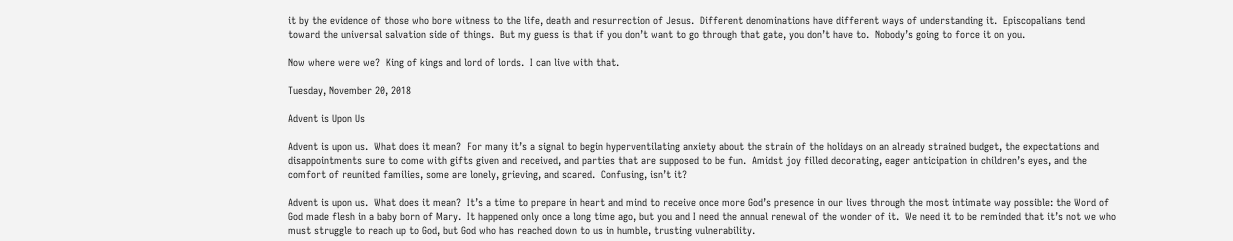it by the evidence of those who bore witness to the life, death and resurrection of Jesus.  Different denominations have different ways of understanding it.  Episcopalians tend toward the universal salvation side of things.  But my guess is that if you don’t want to go through that gate, you don’t have to.  Nobody’s going to force it on you.

Now where were we?  King of kings and lord of lords.  I can live with that.

Tuesday, November 20, 2018

Advent is Upon Us

Advent is upon us.  What does it mean?  For many it’s a signal to begin hyperventilating anxiety about the strain of the holidays on an already strained budget, the expectations and disappointments sure to come with gifts given and received, and parties that are supposed to be fun.  Amidst joy filled decorating, eager anticipation in children’s eyes, and the comfort of reunited families, some are lonely, grieving, and scared.  Confusing, isn’t it?

Advent is upon us.  What does it mean?  It’s a time to prepare in heart and mind to receive once more God’s presence in our lives through the most intimate way possible: the Word of God made flesh in a baby born of Mary.  It happened only once a long time ago, but you and I need the annual renewal of the wonder of it.  We need it to be reminded that it’s not we who must struggle to reach up to God, but God who has reached down to us in humble, trusting vulnerability.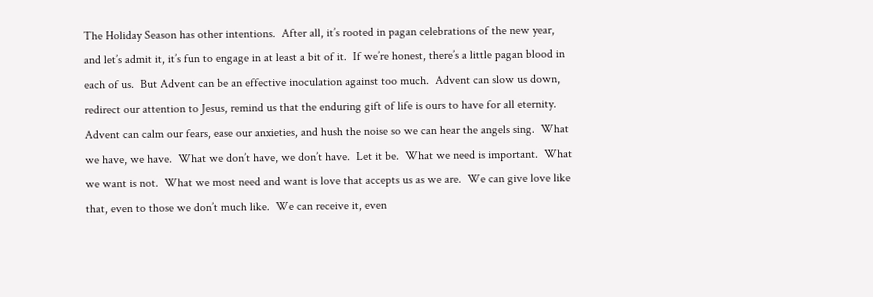The Holiday Season has other intentions.  After all, it’s rooted in pagan celebrations of the new year, and let’s admit it, it’s fun to engage in at least a bit of it.  If we’re honest, there’s a little pagan blood in each of us.  But Advent can be an effective inoculation against too much.  Advent can slow us down, redirect our attention to Jesus, remind us that the enduring gift of life is ours to have for all eternity.  Advent can calm our fears, ease our anxieties, and hush the noise so we can hear the angels sing.  What we have, we have.  What we don’t have, we don’t have.  Let it be.  What we need is important.  What we want is not.  What we most need and want is love that accepts us as we are.  We can give love like that, even to those we don’t much like.  We can receive it, even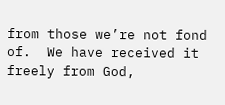from those we’re not fond of.  We have received it freely from God,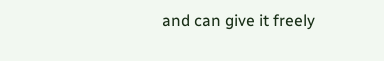and can give it freely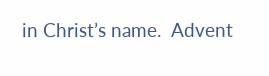in Christ’s name.  Advent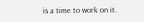is a time to work on it.